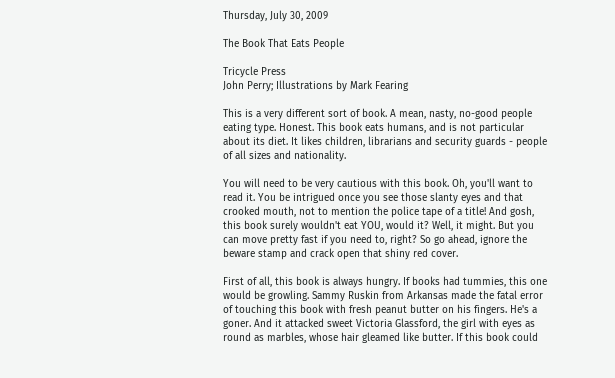Thursday, July 30, 2009

The Book That Eats People

Tricycle Press
John Perry; Illustrations by Mark Fearing

This is a very different sort of book. A mean, nasty, no-good people eating type. Honest. This book eats humans, and is not particular about its diet. It likes children, librarians and security guards - people of all sizes and nationality.

You will need to be very cautious with this book. Oh, you'll want to read it. You be intrigued once you see those slanty eyes and that crooked mouth, not to mention the police tape of a title! And gosh, this book surely wouldn't eat YOU, would it? Well, it might. But you can move pretty fast if you need to, right? So go ahead, ignore the beware stamp and crack open that shiny red cover.

First of all, this book is always hungry. If books had tummies, this one would be growling. Sammy Ruskin from Arkansas made the fatal error of touching this book with fresh peanut butter on his fingers. He's a goner. And it attacked sweet Victoria Glassford, the girl with eyes as round as marbles, whose hair gleamed like butter. If this book could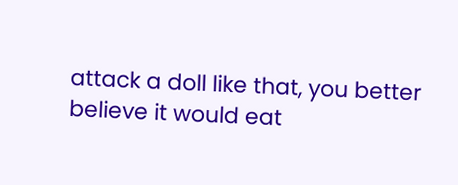attack a doll like that, you better believe it would eat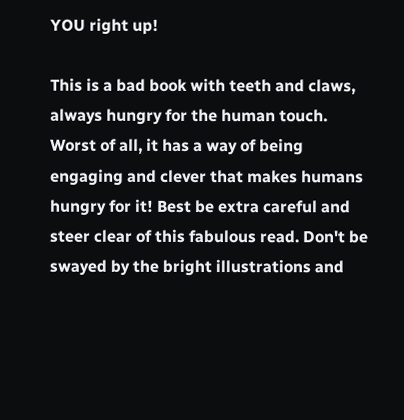YOU right up!

This is a bad book with teeth and claws, always hungry for the human touch. Worst of all, it has a way of being engaging and clever that makes humans hungry for it! Best be extra careful and steer clear of this fabulous read. Don't be swayed by the bright illustrations and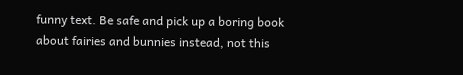funny text. Be safe and pick up a boring book about fairies and bunnies instead, not this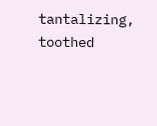tantalizing, toothed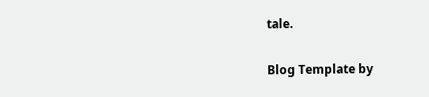tale.

Blog Template by